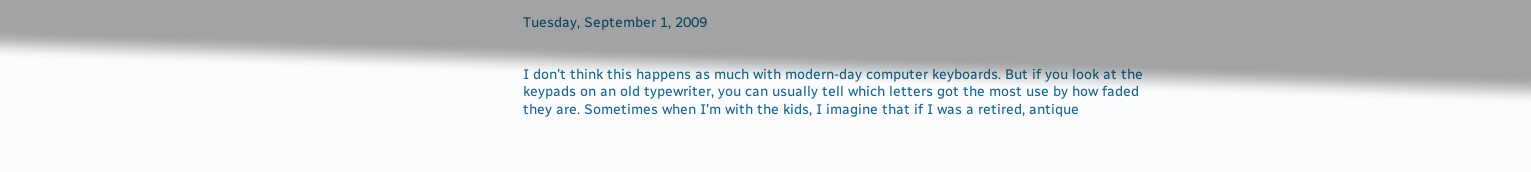Tuesday, September 1, 2009


I don't think this happens as much with modern-day computer keyboards. But if you look at the keypads on an old typewriter, you can usually tell which letters got the most use by how faded they are. Sometimes when I'm with the kids, I imagine that if I was a retired, antique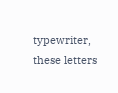typewriter, these letters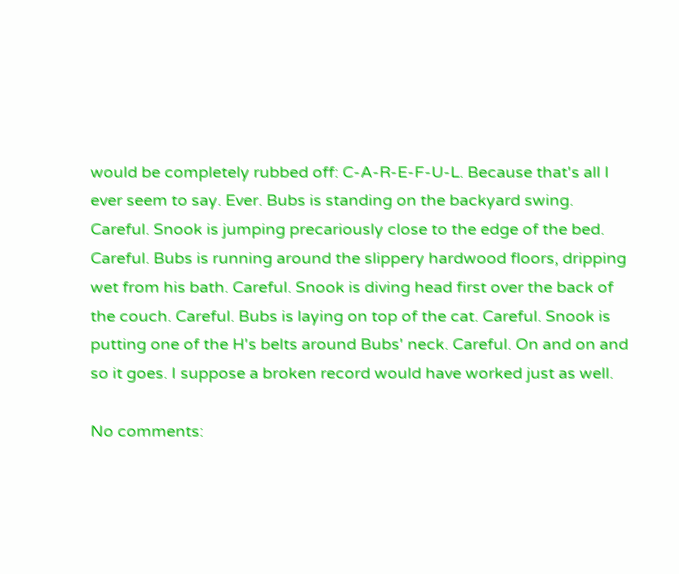would be completely rubbed off: C-A-R-E-F-U-L. Because that's all I ever seem to say. Ever. Bubs is standing on the backyard swing. Careful. Snook is jumping precariously close to the edge of the bed. Careful. Bubs is running around the slippery hardwood floors, dripping wet from his bath. Careful. Snook is diving head first over the back of the couch. Careful. Bubs is laying on top of the cat. Careful. Snook is putting one of the H's belts around Bubs' neck. Careful. On and on and so it goes. I suppose a broken record would have worked just as well.

No comments: